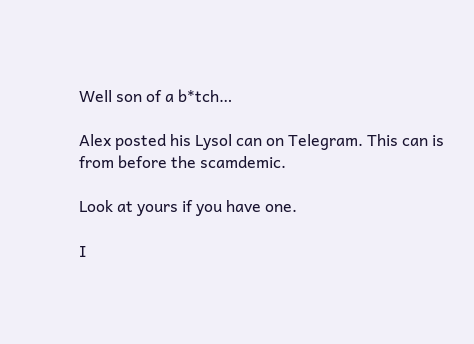Well son of a b*tch…

Alex posted his Lysol can on Telegram. This can is from before the scamdemic.

Look at yours if you have one.

I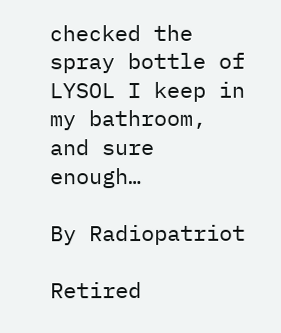checked the spray bottle of LYSOL I keep in my bathroom, and sure enough…

By Radiopatriot

Retired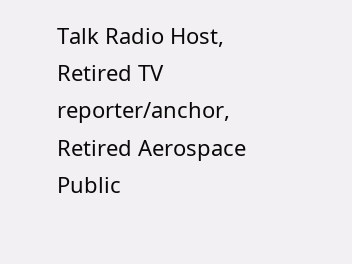Talk Radio Host, Retired TV reporter/anchor, Retired Aerospace Public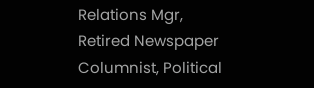Relations Mgr, Retired Newspaper Columnist, Political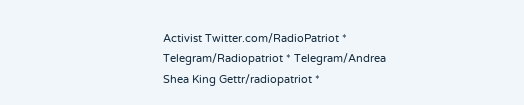Activist Twitter.com/RadioPatriot * Telegram/Radiopatriot * Telegram/Andrea Shea King Gettr/radiopatriot *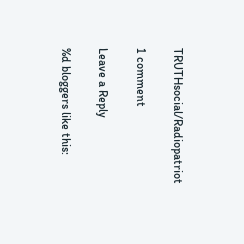TRUTHsocial/Radiopatriot

1 comment

Leave a Reply

%d bloggers like this: